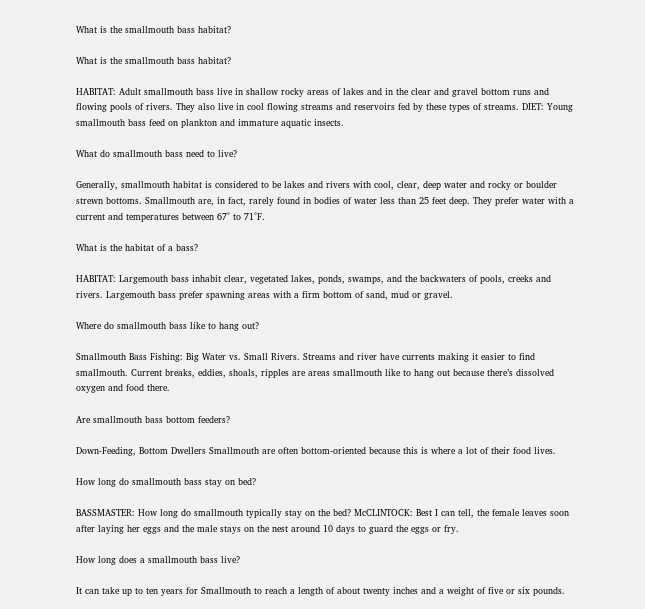What is the smallmouth bass habitat?

What is the smallmouth bass habitat?

HABITAT: Adult smallmouth bass live in shallow rocky areas of lakes and in the clear and gravel bottom runs and flowing pools of rivers. They also live in cool flowing streams and reservoirs fed by these types of streams. DIET: Young smallmouth bass feed on plankton and immature aquatic insects.

What do smallmouth bass need to live?

Generally, smallmouth habitat is considered to be lakes and rivers with cool, clear, deep water and rocky or boulder strewn bottoms. Smallmouth are, in fact, rarely found in bodies of water less than 25 feet deep. They prefer water with a current and temperatures between 67° to 71°F.

What is the habitat of a bass?

HABITAT: Largemouth bass inhabit clear, vegetated lakes, ponds, swamps, and the backwaters of pools, creeks and rivers. Largemouth bass prefer spawning areas with a firm bottom of sand, mud or gravel.

Where do smallmouth bass like to hang out?

Smallmouth Bass Fishing: Big Water vs. Small Rivers. Streams and river have currents making it easier to find smallmouth. Current breaks, eddies, shoals, ripples are areas smallmouth like to hang out because there’s dissolved oxygen and food there.

Are smallmouth bass bottom feeders?

Down-Feeding, Bottom Dwellers Smallmouth are often bottom-oriented because this is where a lot of their food lives.

How long do smallmouth bass stay on bed?

BASSMASTER: How long do smallmouth typically stay on the bed? McCLINTOCK: Best I can tell, the female leaves soon after laying her eggs and the male stays on the nest around 10 days to guard the eggs or fry.

How long does a smallmouth bass live?

It can take up to ten years for Smallmouth to reach a length of about twenty inches and a weight of five or six pounds.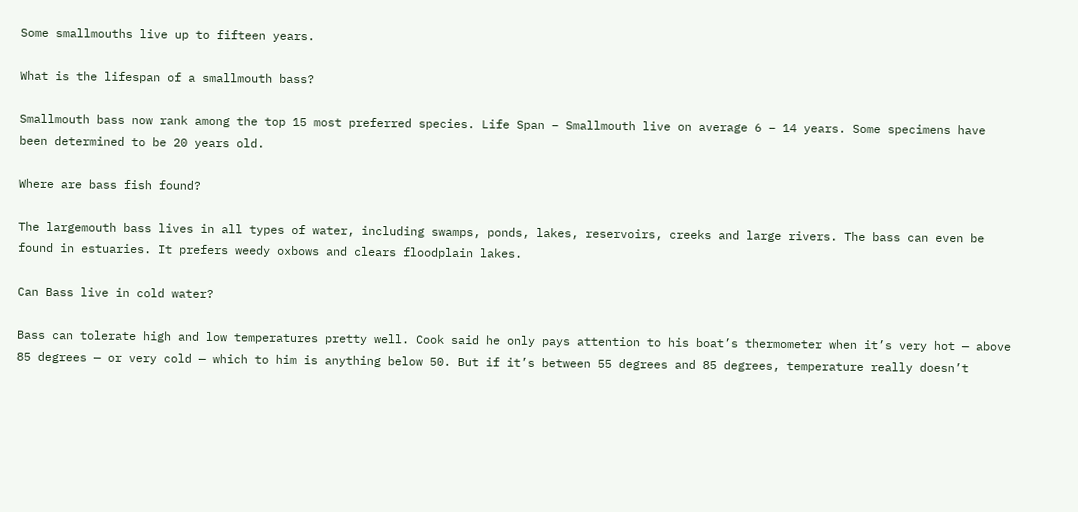Some smallmouths live up to fifteen years.

What is the lifespan of a smallmouth bass?

Smallmouth bass now rank among the top 15 most preferred species. Life Span – Smallmouth live on average 6 – 14 years. Some specimens have been determined to be 20 years old.

Where are bass fish found?

The largemouth bass lives in all types of water, including swamps, ponds, lakes, reservoirs, creeks and large rivers. The bass can even be found in estuaries. It prefers weedy oxbows and clears floodplain lakes.

Can Bass live in cold water?

Bass can tolerate high and low temperatures pretty well. Cook said he only pays attention to his boat’s thermometer when it’s very hot — above 85 degrees — or very cold — which to him is anything below 50. But if it’s between 55 degrees and 85 degrees, temperature really doesn’t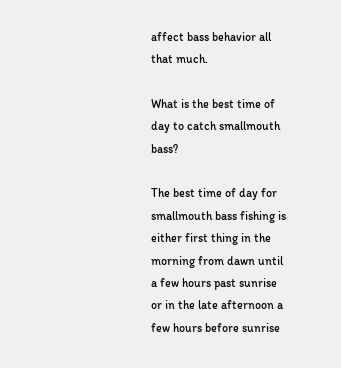affect bass behavior all that much.

What is the best time of day to catch smallmouth bass?

The best time of day for smallmouth bass fishing is either first thing in the morning from dawn until a few hours past sunrise or in the late afternoon a few hours before sunrise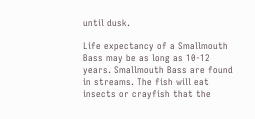until dusk.

Life expectancy of a Smallmouth Bass may be as long as 10-12 years. Smallmouth Bass are found in streams. The fish will eat insects or crayfish that the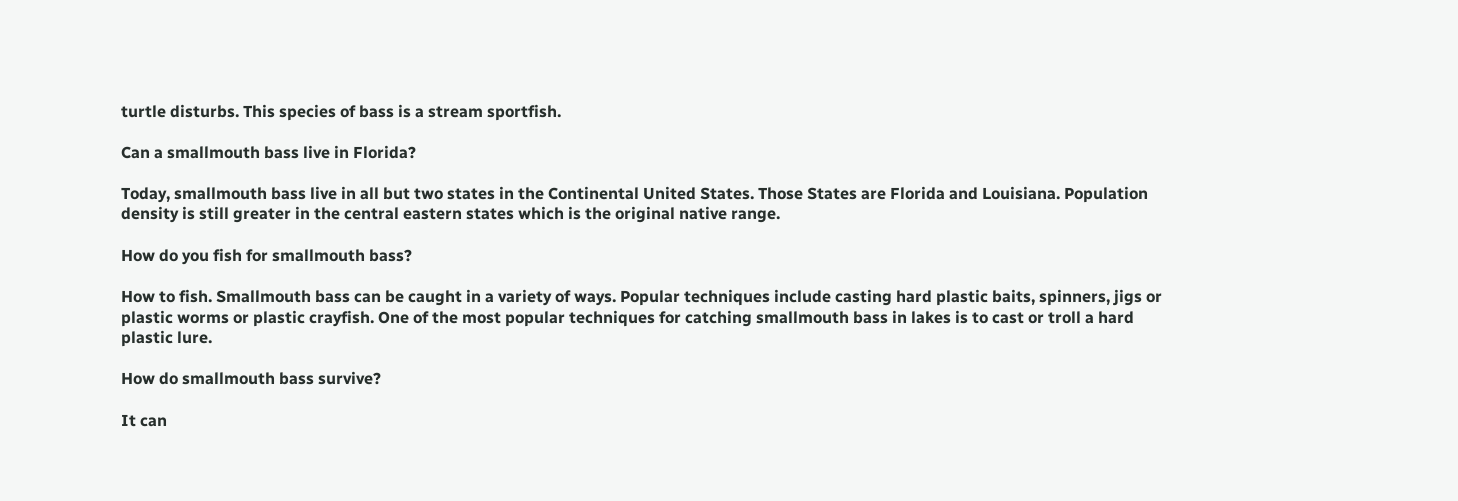turtle disturbs. This species of bass is a stream sportfish.

Can a smallmouth bass live in Florida?

Today, smallmouth bass live in all but two states in the Continental United States. Those States are Florida and Louisiana. Population density is still greater in the central eastern states which is the original native range.

How do you fish for smallmouth bass?

How to fish. Smallmouth bass can be caught in a variety of ways. Popular techniques include casting hard plastic baits, spinners, jigs or plastic worms or plastic crayfish. One of the most popular techniques for catching smallmouth bass in lakes is to cast or troll a hard plastic lure.

How do smallmouth bass survive?

It can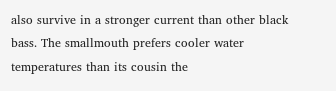also survive in a stronger current than other black bass. The smallmouth prefers cooler water temperatures than its cousin the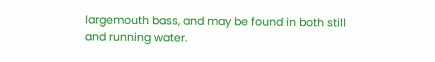largemouth bass, and may be found in both still and running water.